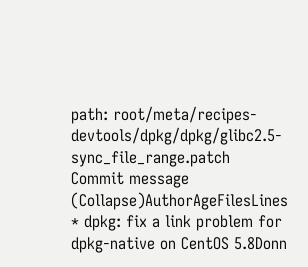path: root/meta/recipes-devtools/dpkg/dpkg/glibc2.5-sync_file_range.patch
Commit message (Collapse)AuthorAgeFilesLines
* dpkg: fix a link problem for dpkg-native on CentOS 5.8Donn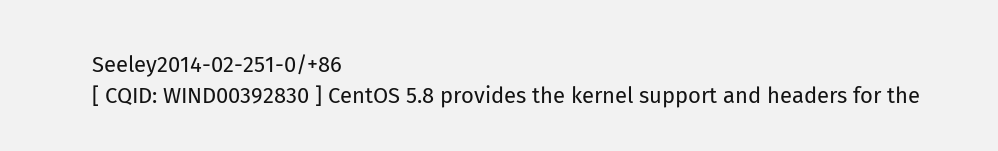Seeley2014-02-251-0/+86
[ CQID: WIND00392830 ] CentOS 5.8 provides the kernel support and headers for the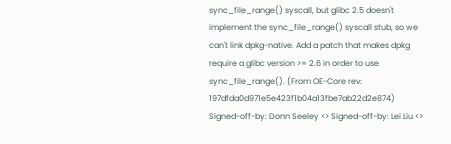sync_file_range() syscall, but glibc 2.5 doesn't implement the sync_file_range() syscall stub, so we can't link dpkg-native. Add a patch that makes dpkg require a glibc version >= 2.6 in order to use sync_file_range(). (From OE-Core rev: 197dfda0d971e5e423f1b04a13fbe7ab22d2e874) Signed-off-by: Donn Seeley <> Signed-off-by: Lei Liu <>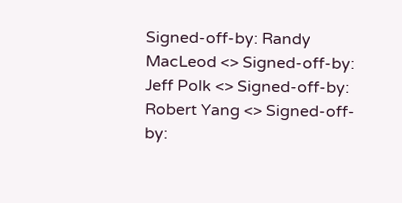Signed-off-by: Randy MacLeod <> Signed-off-by: Jeff Polk <> Signed-off-by: Robert Yang <> Signed-off-by: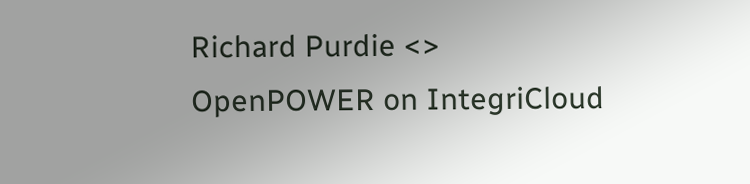Richard Purdie <>
OpenPOWER on IntegriCloud